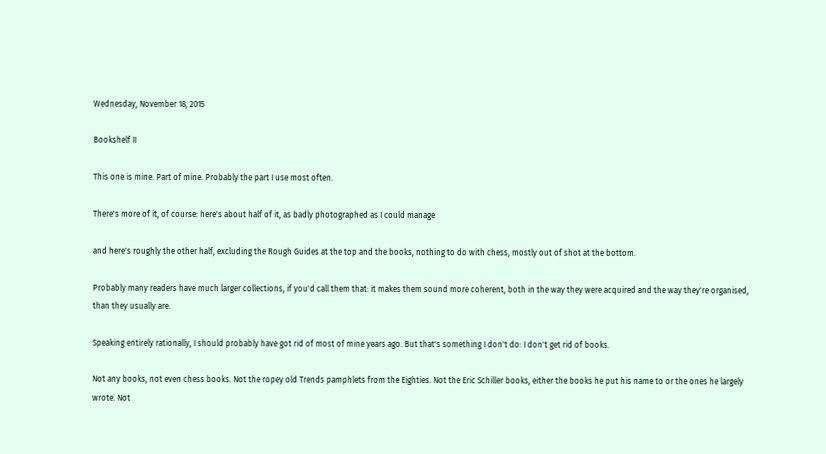Wednesday, November 18, 2015

Bookshelf II

This one is mine. Part of mine. Probably the part I use most often.

There's more of it, of course: here's about half of it, as badly photographed as I could manage

and here's roughly the other half, excluding the Rough Guides at the top and the books, nothing to do with chess, mostly out of shot at the bottom.

Probably many readers have much larger collections, if you'd call them that: it makes them sound more coherent, both in the way they were acquired and the way they're organised, than they usually are.

Speaking entirely rationally, I should probably have got rid of most of mine years ago. But that's something I don't do: I don't get rid of books.

Not any books, not even chess books. Not the ropey old Trends pamphlets from the Eighties. Not the Eric Schiller books, either the books he put his name to or the ones he largely wrote. Not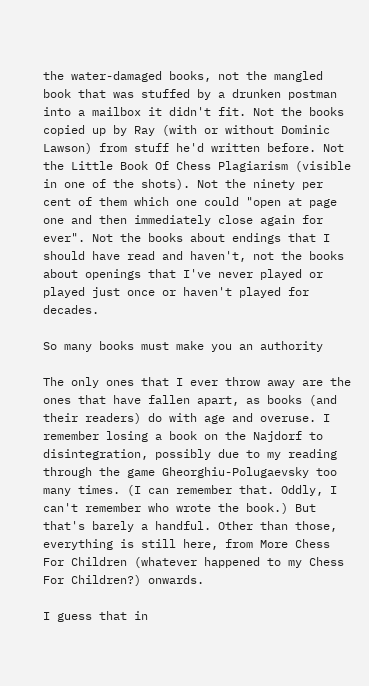the water-damaged books, not the mangled book that was stuffed by a drunken postman into a mailbox it didn't fit. Not the books copied up by Ray (with or without Dominic Lawson) from stuff he'd written before. Not the Little Book Of Chess Plagiarism (visible in one of the shots). Not the ninety per cent of them which one could "open at page one and then immediately close again for ever". Not the books about endings that I should have read and haven't, not the books about openings that I've never played or played just once or haven't played for decades.

So many books must make you an authority

The only ones that I ever throw away are the ones that have fallen apart, as books (and their readers) do with age and overuse. I remember losing a book on the Najdorf to disintegration, possibly due to my reading through the game Gheorghiu-Polugaevsky too many times. (I can remember that. Oddly, I can't remember who wrote the book.) But that's barely a handful. Other than those, everything is still here, from More Chess For Children (whatever happened to my Chess For Children?) onwards.

I guess that in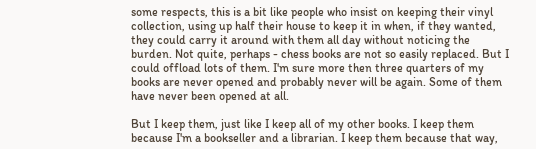some respects, this is a bit like people who insist on keeping their vinyl collection, using up half their house to keep it in when, if they wanted, they could carry it around with them all day without noticing the burden. Not quite, perhaps - chess books are not so easily replaced. But I could offload lots of them. I'm sure more then three quarters of my books are never opened and probably never will be again. Some of them have never been opened at all.

But I keep them, just like I keep all of my other books. I keep them because I'm a bookseller and a librarian. I keep them because that way,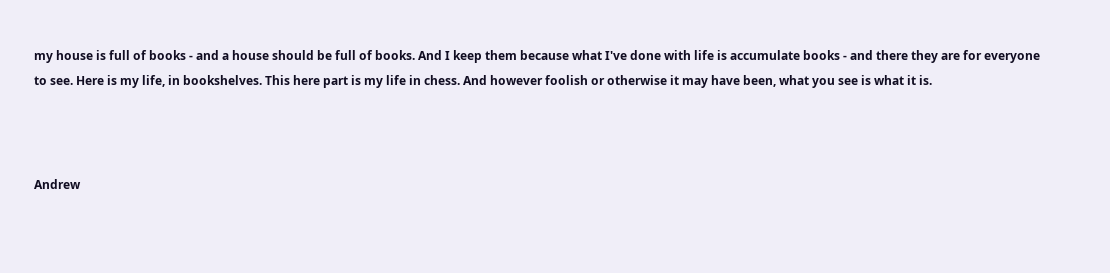my house is full of books - and a house should be full of books. And I keep them because what I've done with life is accumulate books - and there they are for everyone to see. Here is my life, in bookshelves. This here part is my life in chess. And however foolish or otherwise it may have been, what you see is what it is.



Andrew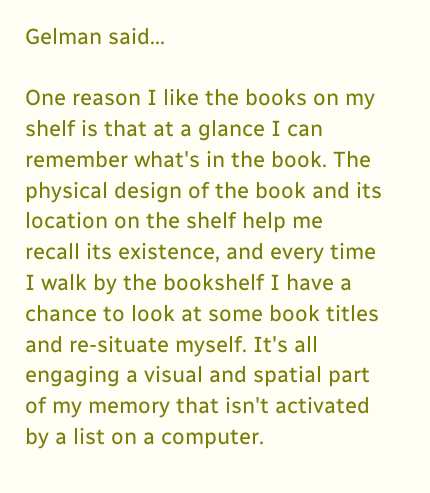Gelman said...

One reason I like the books on my shelf is that at a glance I can remember what's in the book. The physical design of the book and its location on the shelf help me recall its existence, and every time I walk by the bookshelf I have a chance to look at some book titles and re-situate myself. It's all engaging a visual and spatial part of my memory that isn't activated by a list on a computer.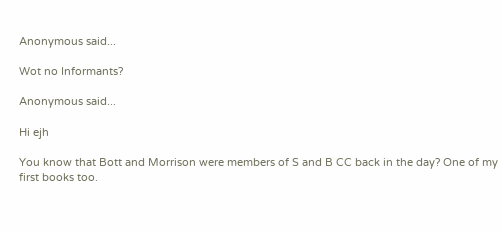Anonymous said...

Wot no Informants?

Anonymous said...

Hi ejh

You know that Bott and Morrison were members of S and B CC back in the day? One of my first books too.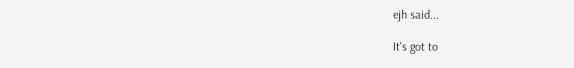ejh said...

It's got to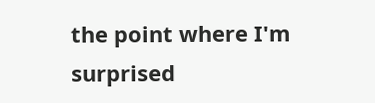the point where I'm surprised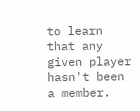to learn that any given player hasn't been a member.